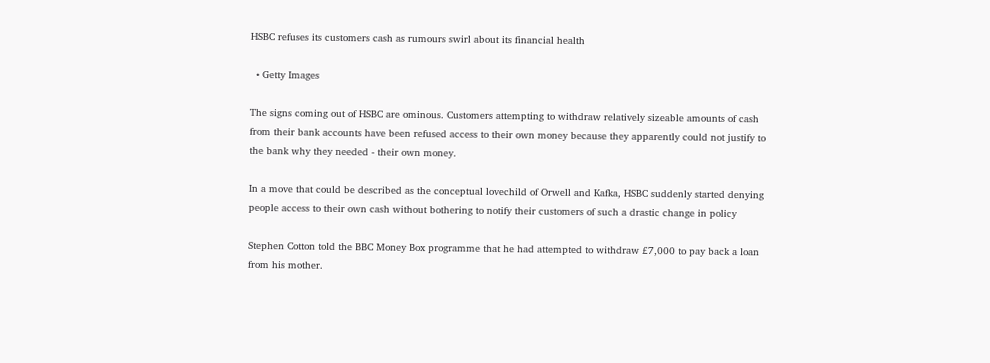HSBC refuses its customers cash as rumours swirl about its financial health

  • Getty Images

The signs coming out of HSBC are ominous. Customers attempting to withdraw relatively sizeable amounts of cash from their bank accounts have been refused access to their own money because they apparently could not justify to the bank why they needed - their own money.

In a move that could be described as the conceptual lovechild of Orwell and Kafka, HSBC suddenly started denying people access to their own cash without bothering to notify their customers of such a drastic change in policy

Stephen Cotton told the BBC Money Box programme that he had attempted to withdraw £7,000 to pay back a loan from his mother.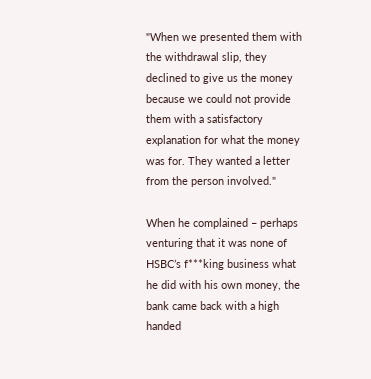"When we presented them with the withdrawal slip, they declined to give us the money because we could not provide them with a satisfactory explanation for what the money was for. They wanted a letter from the person involved."

When he complained – perhaps venturing that it was none of HSBC’s f***king business what he did with his own money, the bank came back with a high handed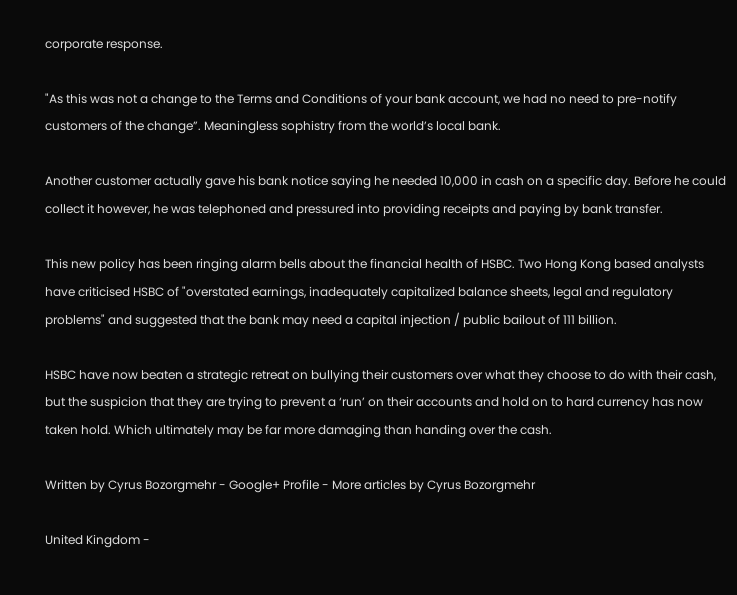corporate response.

"As this was not a change to the Terms and Conditions of your bank account, we had no need to pre-notify customers of the change”. Meaningless sophistry from the world’s local bank.

Another customer actually gave his bank notice saying he needed 10,000 in cash on a specific day. Before he could collect it however, he was telephoned and pressured into providing receipts and paying by bank transfer.

This new policy has been ringing alarm bells about the financial health of HSBC. Two Hong Kong based analysts have criticised HSBC of "overstated earnings, inadequately capitalized balance sheets, legal and regulatory problems" and suggested that the bank may need a capital injection / public bailout of 111 billion.

HSBC have now beaten a strategic retreat on bullying their customers over what they choose to do with their cash, but the suspicion that they are trying to prevent a ‘run’ on their accounts and hold on to hard currency has now taken hold. Which ultimately may be far more damaging than handing over the cash.

Written by Cyrus Bozorgmehr - Google+ Profile - More articles by Cyrus Bozorgmehr

United Kingdom -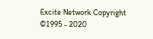Excite Network Copyright ©1995 - 2020